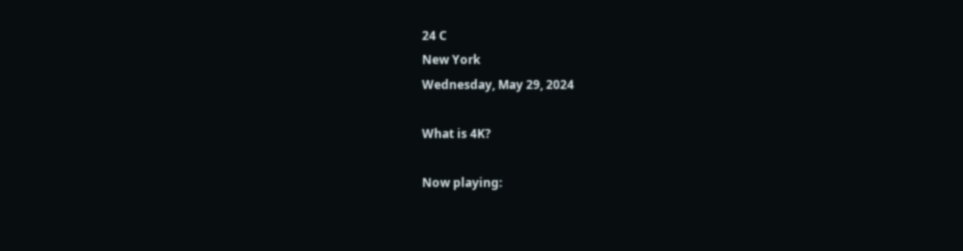24 C
New York
Wednesday, May 29, 2024

What is 4K?

Now playing: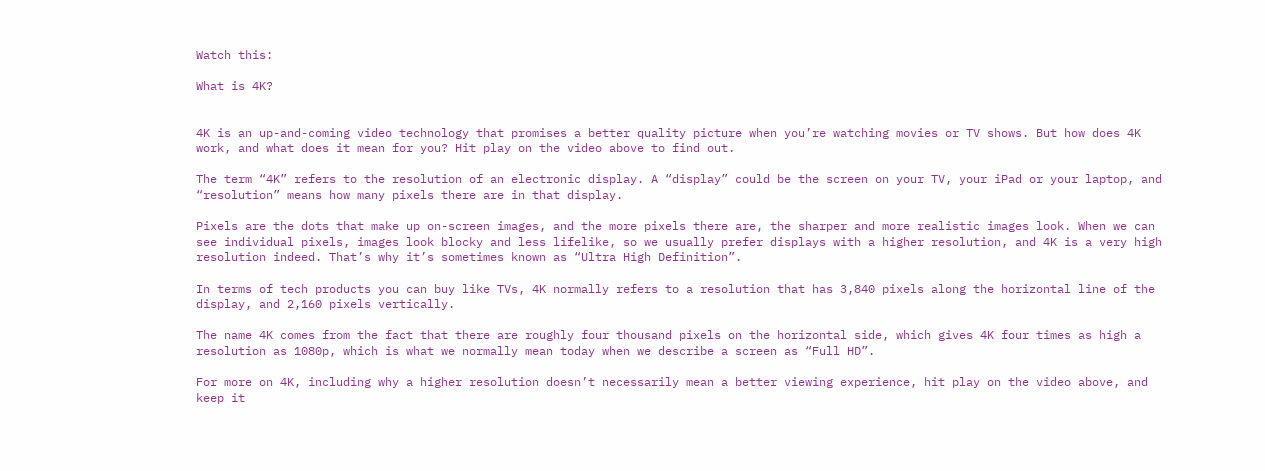Watch this:

What is 4K?


4K is an up-and-coming video technology that promises a better quality picture when you’re watching movies or TV shows. But how does 4K work, and what does it mean for you? Hit play on the video above to find out.

The term “4K” refers to the resolution of an electronic display. A “display” could be the screen on your TV, your iPad or your laptop, and “resolution” means how many pixels there are in that display.

Pixels are the dots that make up on-screen images, and the more pixels there are, the sharper and more realistic images look. When we can see individual pixels, images look blocky and less lifelike, so we usually prefer displays with a higher resolution, and 4K is a very high resolution indeed. That’s why it’s sometimes known as “Ultra High Definition”.

In terms of tech products you can buy like TVs, 4K normally refers to a resolution that has 3,840 pixels along the horizontal line of the display, and 2,160 pixels vertically.

The name 4K comes from the fact that there are roughly four thousand pixels on the horizontal side, which gives 4K four times as high a resolution as 1080p, which is what we normally mean today when we describe a screen as “Full HD”.

For more on 4K, including why a higher resolution doesn’t necessarily mean a better viewing experience, hit play on the video above, and keep it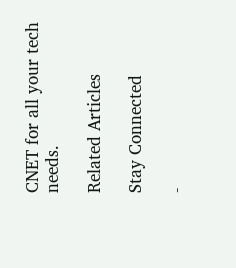CNET for all your tech needs.

Related Articles

Stay Connected

-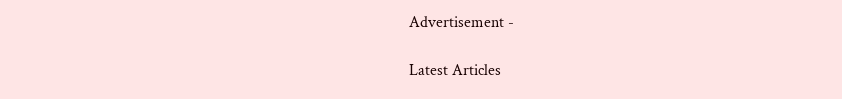Advertisement -

Latest Articles